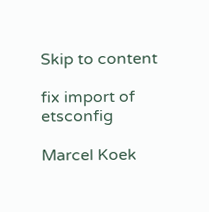Skip to content

fix import of etsconfig

Marcel Koek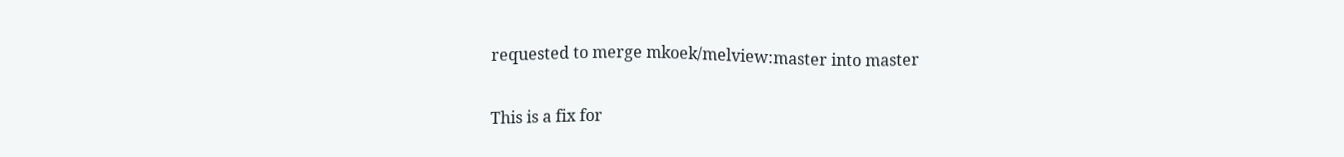requested to merge mkoek/melview:master into master

This is a fix for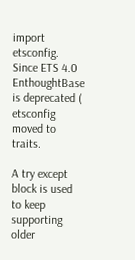import etsconfig. Since ETS 4.0 EnthoughtBase is deprecated ( etsconfig moved to traits.

A try except block is used to keep supporting older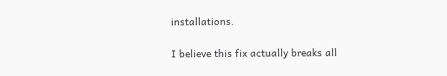installations.

I believe this fix actually breaks all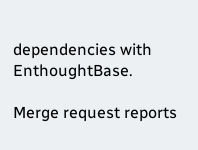dependencies with EnthoughtBase.

Merge request reports